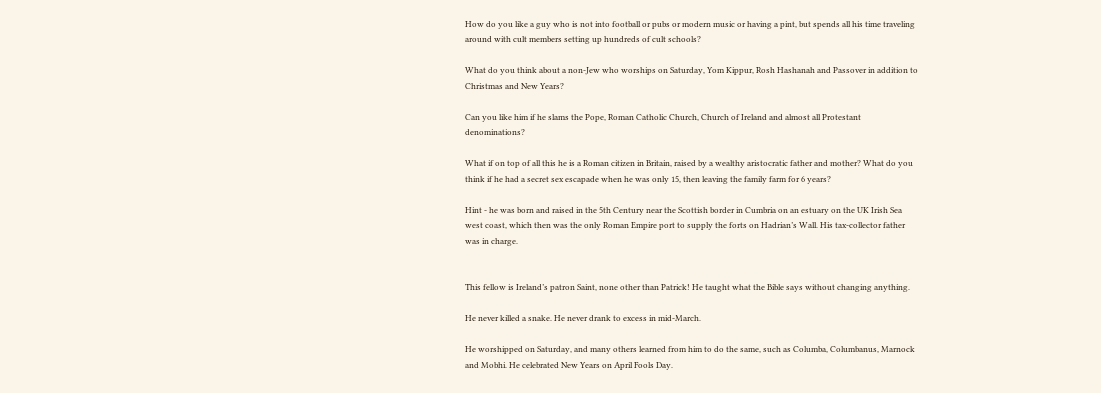How do you like a guy who is not into football or pubs or modern music or having a pint, but spends all his time traveling around with cult members setting up hundreds of cult schools?

What do you think about a non-Jew who worships on Saturday, Yom Kippur, Rosh Hashanah and Passover in addition to Christmas and New Years?

Can you like him if he slams the Pope, Roman Catholic Church, Church of Ireland and almost all Protestant denominations?

What if on top of all this he is a Roman citizen in Britain, raised by a wealthy aristocratic father and mother? What do you think if he had a secret sex escapade when he was only 15, then leaving the family farm for 6 years?

Hint - he was born and raised in the 5th Century near the Scottish border in Cumbria on an estuary on the UK Irish Sea west coast, which then was the only Roman Empire port to supply the forts on Hadrian’s Wall. His tax-collector father was in charge.


This fellow is Ireland’s patron Saint, none other than Patrick! He taught what the Bible says without changing anything.

He never killed a snake. He never drank to excess in mid-March.

He worshipped on Saturday, and many others learned from him to do the same, such as Columba, Columbanus, Marnock and Mobhi. He celebrated New Years on April Fools Day.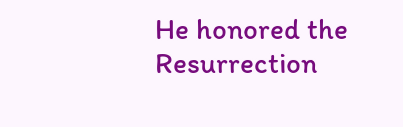He honored the Resurrection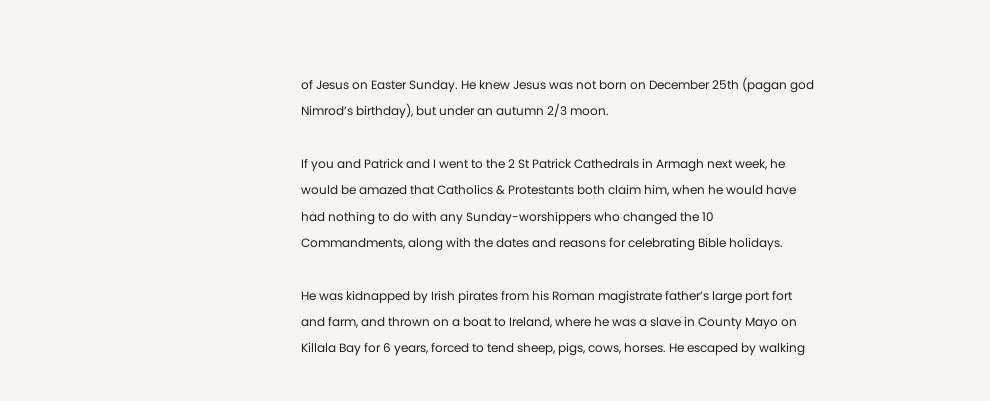of Jesus on Easter Sunday. He knew Jesus was not born on December 25th (pagan god Nimrod’s birthday), but under an autumn 2/3 moon.

If you and Patrick and I went to the 2 St Patrick Cathedrals in Armagh next week, he would be amazed that Catholics & Protestants both claim him, when he would have had nothing to do with any Sunday-worshippers who changed the 10 Commandments, along with the dates and reasons for celebrating Bible holidays.

He was kidnapped by Irish pirates from his Roman magistrate father’s large port fort and farm, and thrown on a boat to Ireland, where he was a slave in County Mayo on Killala Bay for 6 years, forced to tend sheep, pigs, cows, horses. He escaped by walking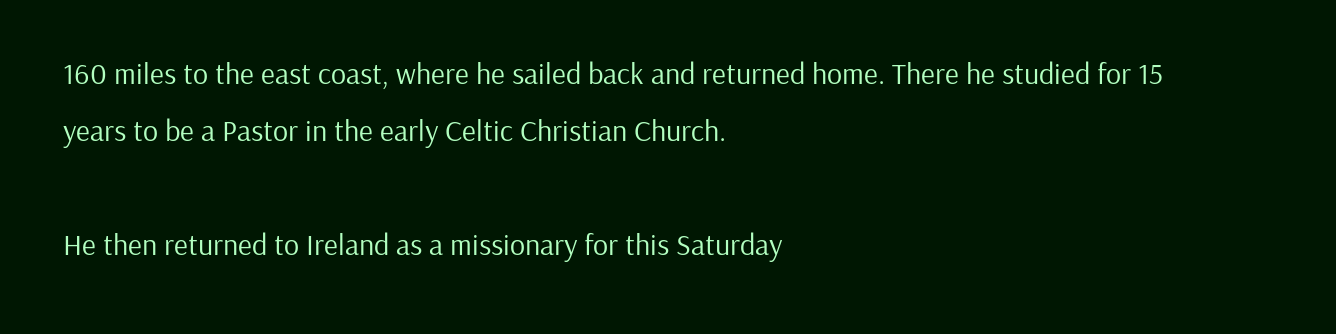160 miles to the east coast, where he sailed back and returned home. There he studied for 15 years to be a Pastor in the early Celtic Christian Church.

He then returned to Ireland as a missionary for this Saturday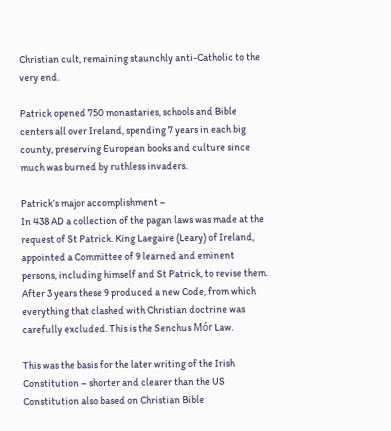Christian cult, remaining staunchly anti-Catholic to the very end.

Patrick opened 750 monastaries, schools and Bible centers all over Ireland, spending 7 years in each big county, preserving European books and culture since much was burned by ruthless invaders.

Patrick’s major accomplishment –
In 438 AD a collection of the pagan laws was made at the request of St Patrick. King Laegaire (Leary) of Ireland, appointed a Committee of 9 learned and eminent persons, including himself and St Patrick, to revise them. After 3 years these 9 produced a new Code, from which everything that clashed with Christian doctrine was carefully excluded. This is the Senchus Mór Law.

This was the basis for the later writing of the Irish Constitution – shorter and clearer than the US Constitution also based on Christian Bible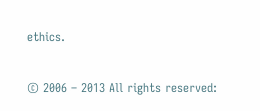ethics.

© 2006 – 2013 All rights reserved: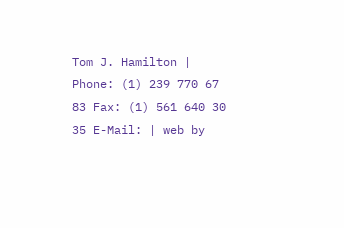Tom J. Hamilton | Phone: (1) 239 770 67 83 Fax: (1) 561 640 30 35 E-Mail: | web by